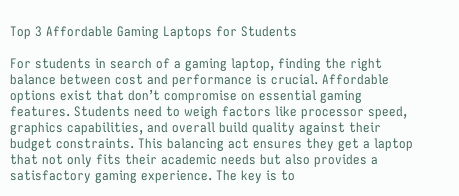Top 3 Affordable Gaming Laptops for Students

For students in search of a gaming laptop, finding the right balance between cost and performance is crucial. Affordable options exist that don’t compromise on essential gaming features. Students need to weigh factors like processor speed, graphics capabilities, and overall build quality against their budget constraints. This balancing act ensures they get a laptop that not only fits their academic needs but also provides a satisfactory gaming experience. The key is to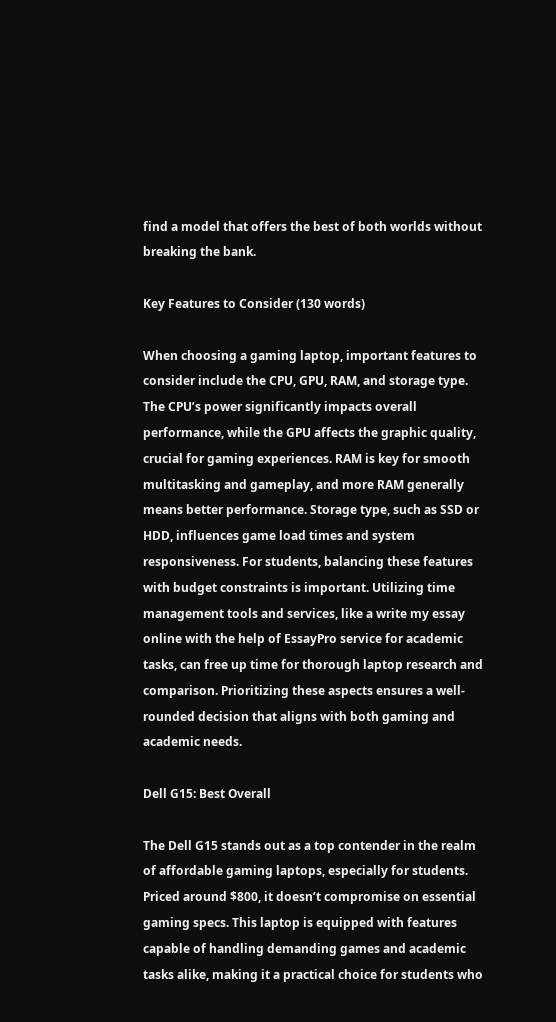find a model that offers the best of both worlds without breaking the bank.

Key Features to Consider (130 words)

When choosing a gaming laptop, important features to consider include the CPU, GPU, RAM, and storage type. The CPU’s power significantly impacts overall performance, while the GPU affects the graphic quality, crucial for gaming experiences. RAM is key for smooth multitasking and gameplay, and more RAM generally means better performance. Storage type, such as SSD or HDD, influences game load times and system responsiveness. For students, balancing these features with budget constraints is important. Utilizing time management tools and services, like a write my essay online with the help of EssayPro service for academic tasks, can free up time for thorough laptop research and comparison. Prioritizing these aspects ensures a well-rounded decision that aligns with both gaming and academic needs.

Dell G15: Best Overall

The Dell G15 stands out as a top contender in the realm of affordable gaming laptops, especially for students. Priced around $800, it doesn’t compromise on essential gaming specs. This laptop is equipped with features capable of handling demanding games and academic tasks alike, making it a practical choice for students who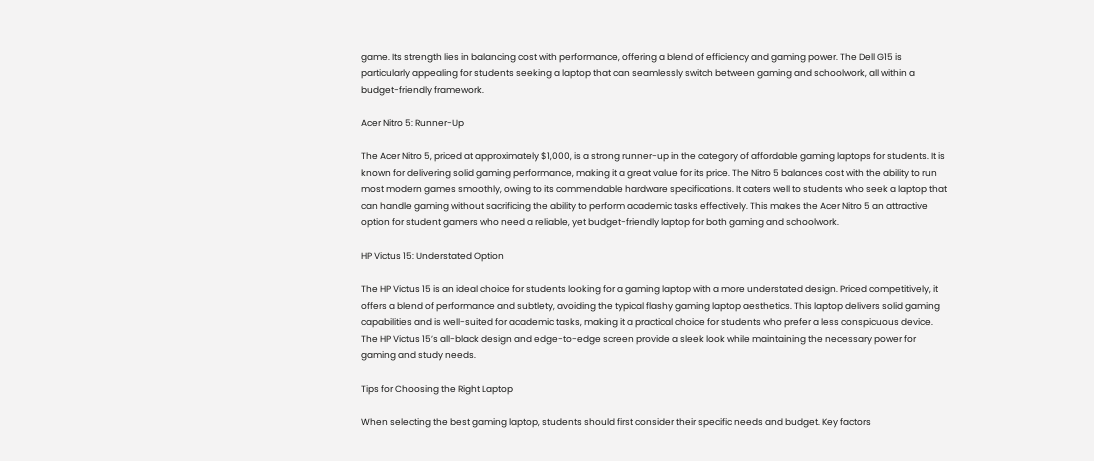game. Its strength lies in balancing cost with performance, offering a blend of efficiency and gaming power. The Dell G15 is particularly appealing for students seeking a laptop that can seamlessly switch between gaming and schoolwork, all within a budget-friendly framework.

Acer Nitro 5: Runner-Up

The Acer Nitro 5, priced at approximately $1,000, is a strong runner-up in the category of affordable gaming laptops for students. It is known for delivering solid gaming performance, making it a great value for its price. The Nitro 5 balances cost with the ability to run most modern games smoothly, owing to its commendable hardware specifications. It caters well to students who seek a laptop that can handle gaming without sacrificing the ability to perform academic tasks effectively. This makes the Acer Nitro 5 an attractive option for student gamers who need a reliable, yet budget-friendly laptop for both gaming and schoolwork.

HP Victus 15: Understated Option

The HP Victus 15 is an ideal choice for students looking for a gaming laptop with a more understated design. Priced competitively, it offers a blend of performance and subtlety, avoiding the typical flashy gaming laptop aesthetics. This laptop delivers solid gaming capabilities and is well-suited for academic tasks, making it a practical choice for students who prefer a less conspicuous device. The HP Victus 15’s all-black design and edge-to-edge screen provide a sleek look while maintaining the necessary power for gaming and study needs.

Tips for Choosing the Right Laptop

When selecting the best gaming laptop, students should first consider their specific needs and budget. Key factors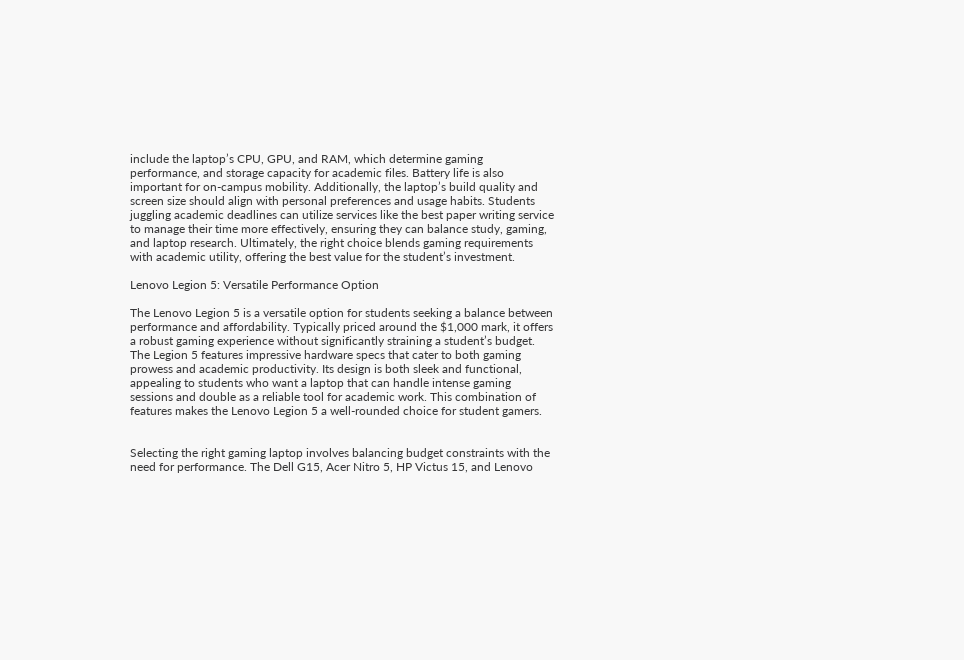include the laptop’s CPU, GPU, and RAM, which determine gaming performance, and storage capacity for academic files. Battery life is also important for on-campus mobility. Additionally, the laptop’s build quality and screen size should align with personal preferences and usage habits. Students juggling academic deadlines can utilize services like the best paper writing service to manage their time more effectively, ensuring they can balance study, gaming, and laptop research. Ultimately, the right choice blends gaming requirements with academic utility, offering the best value for the student’s investment.

Lenovo Legion 5: Versatile Performance Option

The Lenovo Legion 5 is a versatile option for students seeking a balance between performance and affordability. Typically priced around the $1,000 mark, it offers a robust gaming experience without significantly straining a student’s budget. The Legion 5 features impressive hardware specs that cater to both gaming prowess and academic productivity. Its design is both sleek and functional, appealing to students who want a laptop that can handle intense gaming sessions and double as a reliable tool for academic work. This combination of features makes the Lenovo Legion 5 a well-rounded choice for student gamers.


Selecting the right gaming laptop involves balancing budget constraints with the need for performance. The Dell G15, Acer Nitro 5, HP Victus 15, and Lenovo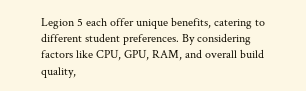Legion 5 each offer unique benefits, catering to different student preferences. By considering factors like CPU, GPU, RAM, and overall build quality,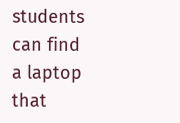students can find a laptop that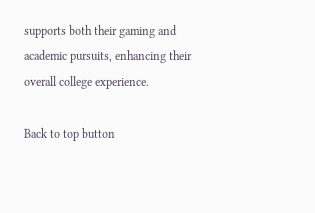supports both their gaming and academic pursuits, enhancing their overall college experience.

Back to top button